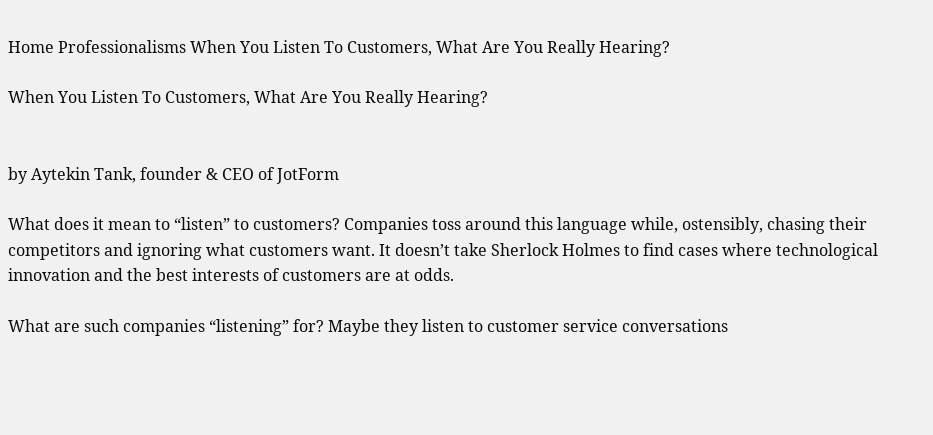Home Professionalisms When You Listen To Customers, What Are You Really Hearing?

When You Listen To Customers, What Are You Really Hearing?


by Aytekin Tank, founder & CEO of JotForm

What does it mean to “listen” to customers? Companies toss around this language while, ostensibly, chasing their competitors and ignoring what customers want. It doesn’t take Sherlock Holmes to find cases where technological innovation and the best interests of customers are at odds.

What are such companies “listening” for? Maybe they listen to customer service conversations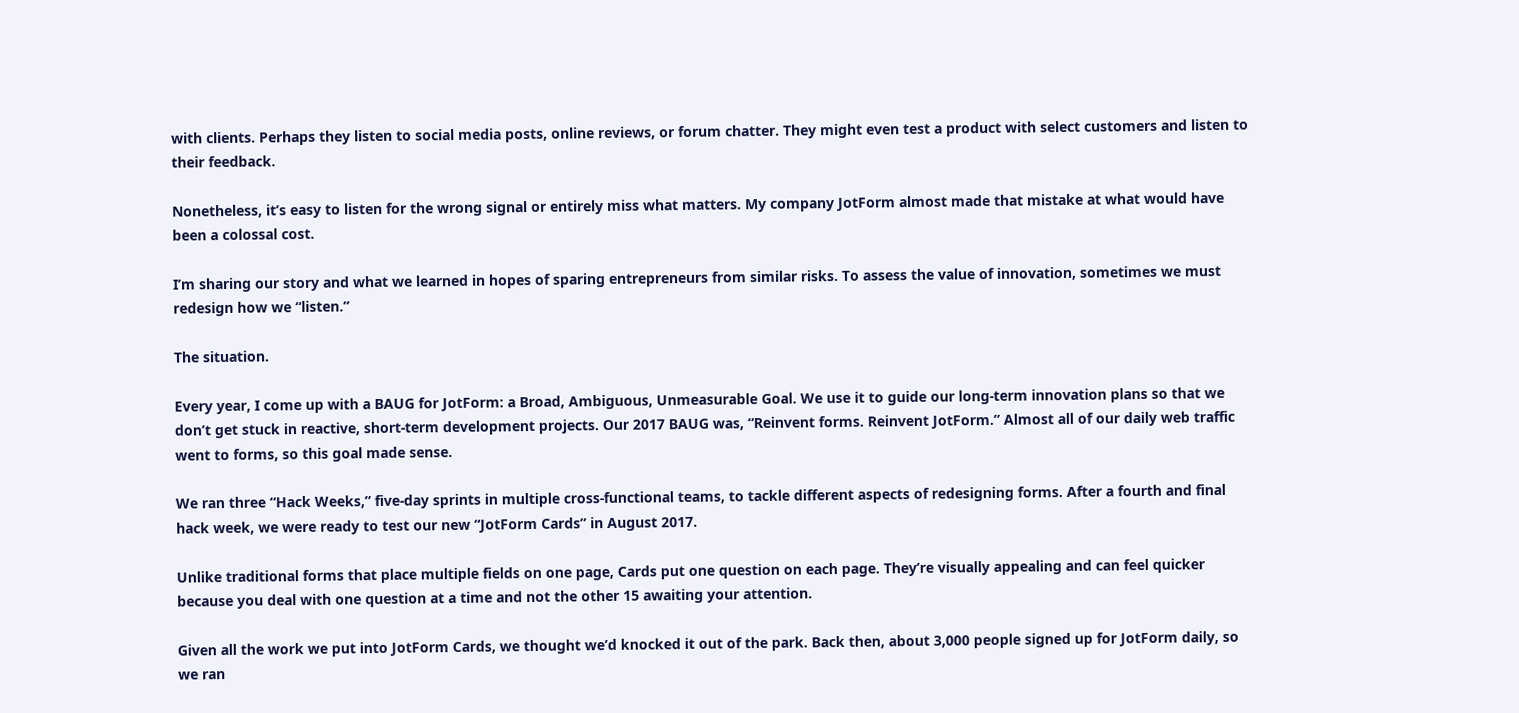with clients. Perhaps they listen to social media posts, online reviews, or forum chatter. They might even test a product with select customers and listen to their feedback.

Nonetheless, it’s easy to listen for the wrong signal or entirely miss what matters. My company JotForm almost made that mistake at what would have been a colossal cost.

I’m sharing our story and what we learned in hopes of sparing entrepreneurs from similar risks. To assess the value of innovation, sometimes we must redesign how we “listen.”

The situation.

Every year, I come up with a BAUG for JotForm: a Broad, Ambiguous, Unmeasurable Goal. We use it to guide our long-term innovation plans so that we don’t get stuck in reactive, short-term development projects. Our 2017 BAUG was, “Reinvent forms. Reinvent JotForm.” Almost all of our daily web traffic went to forms, so this goal made sense.

We ran three “Hack Weeks,” five-day sprints in multiple cross-functional teams, to tackle different aspects of redesigning forms. After a fourth and final hack week, we were ready to test our new “JotForm Cards” in August 2017.

Unlike traditional forms that place multiple fields on one page, Cards put one question on each page. They’re visually appealing and can feel quicker because you deal with one question at a time and not the other 15 awaiting your attention.

Given all the work we put into JotForm Cards, we thought we’d knocked it out of the park. Back then, about 3,000 people signed up for JotForm daily, so we ran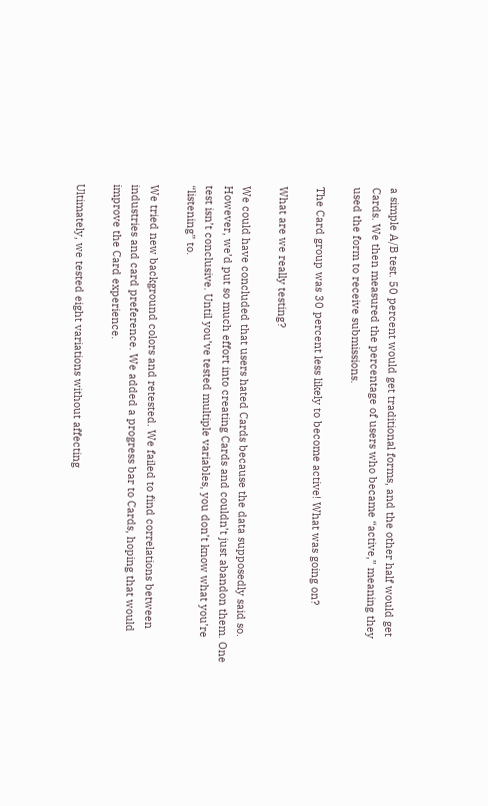a simple A/B test. 50 percent would get traditional forms, and the other half would get Cards. We then measured the percentage of users who became “active,” meaning they used the form to receive submissions.

The Card group was 30 percent less likely to become active! What was going on?

What are we really testing?

We could have concluded that users hated Cards because the data supposedly said so. However, we’d put so much effort into creating Cards and couldn’t just abandon them. One test isn’t conclusive. Until you’ve tested multiple variables, you don’t know what you’re “listening” to.

We tried new background colors and retested. We failed to find correlations between industries and card preference. We added a progress bar to Cards, hoping that would improve the Card experience.

Ultimately, we tested eight variations without affecting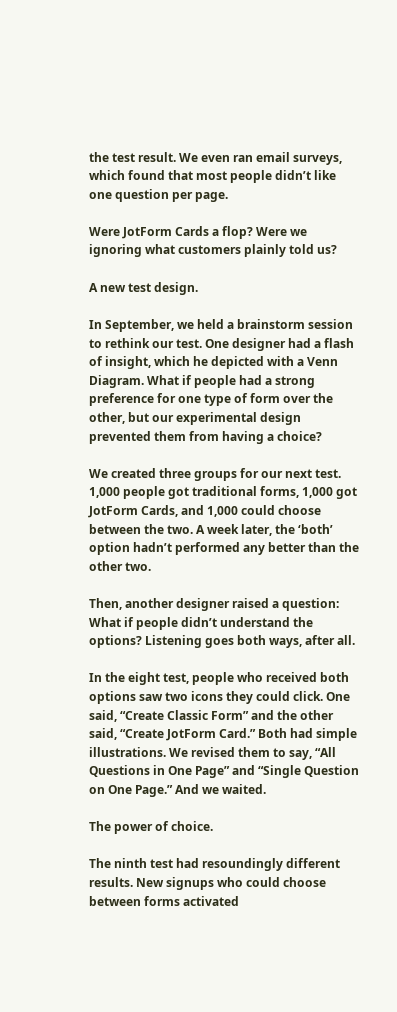the test result. We even ran email surveys, which found that most people didn’t like one question per page.

Were JotForm Cards a flop? Were we ignoring what customers plainly told us?

A new test design.

In September, we held a brainstorm session to rethink our test. One designer had a flash of insight, which he depicted with a Venn Diagram. What if people had a strong preference for one type of form over the other, but our experimental design prevented them from having a choice?

We created three groups for our next test. 1,000 people got traditional forms, 1,000 got JotForm Cards, and 1,000 could choose between the two. A week later, the ‘both’ option hadn’t performed any better than the other two.

Then, another designer raised a question: What if people didn’t understand the options? Listening goes both ways, after all.

In the eight test, people who received both options saw two icons they could click. One said, “Create Classic Form” and the other said, “Create JotForm Card.” Both had simple illustrations. We revised them to say, “All Questions in One Page” and “Single Question on One Page.” And we waited.

The power of choice.

The ninth test had resoundingly different results. New signups who could choose between forms activated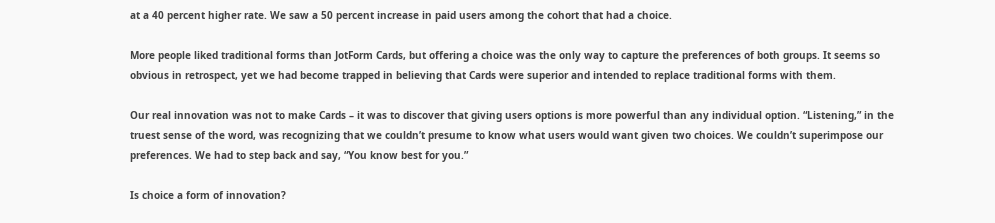at a 40 percent higher rate. We saw a 50 percent increase in paid users among the cohort that had a choice.

More people liked traditional forms than JotForm Cards, but offering a choice was the only way to capture the preferences of both groups. It seems so obvious in retrospect, yet we had become trapped in believing that Cards were superior and intended to replace traditional forms with them.

Our real innovation was not to make Cards – it was to discover that giving users options is more powerful than any individual option. “Listening,” in the truest sense of the word, was recognizing that we couldn’t presume to know what users would want given two choices. We couldn’t superimpose our preferences. We had to step back and say, “You know best for you.”

Is choice a form of innovation?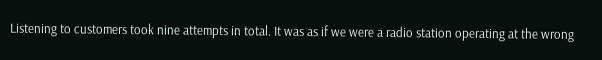Listening to customers took nine attempts in total. It was as if we were a radio station operating at the wrong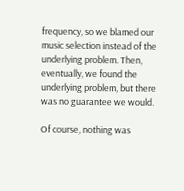frequency, so we blamed our music selection instead of the underlying problem. Then, eventually, we found the underlying problem, but there was no guarantee we would.

Of course, nothing was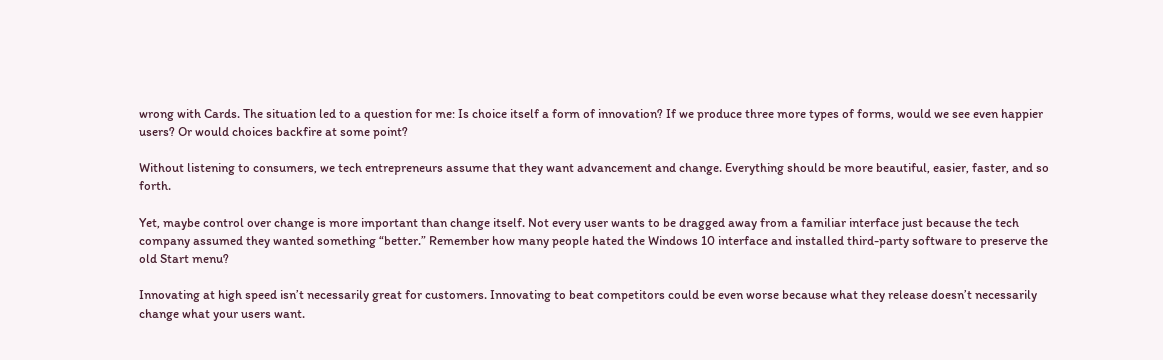wrong with Cards. The situation led to a question for me: Is choice itself a form of innovation? If we produce three more types of forms, would we see even happier users? Or would choices backfire at some point?

Without listening to consumers, we tech entrepreneurs assume that they want advancement and change. Everything should be more beautiful, easier, faster, and so forth.

Yet, maybe control over change is more important than change itself. Not every user wants to be dragged away from a familiar interface just because the tech company assumed they wanted something “better.” Remember how many people hated the Windows 10 interface and installed third-party software to preserve the old Start menu?

Innovating at high speed isn’t necessarily great for customers. Innovating to beat competitors could be even worse because what they release doesn’t necessarily change what your users want.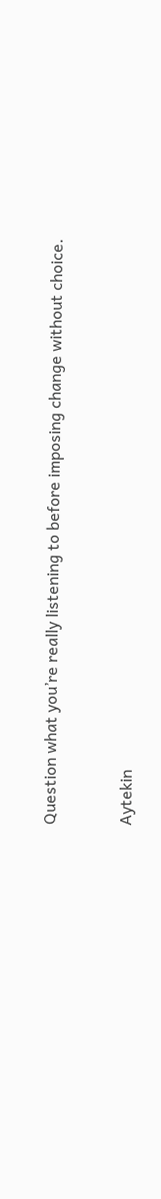Question what you’re really listening to before imposing change without choice.


Aytekin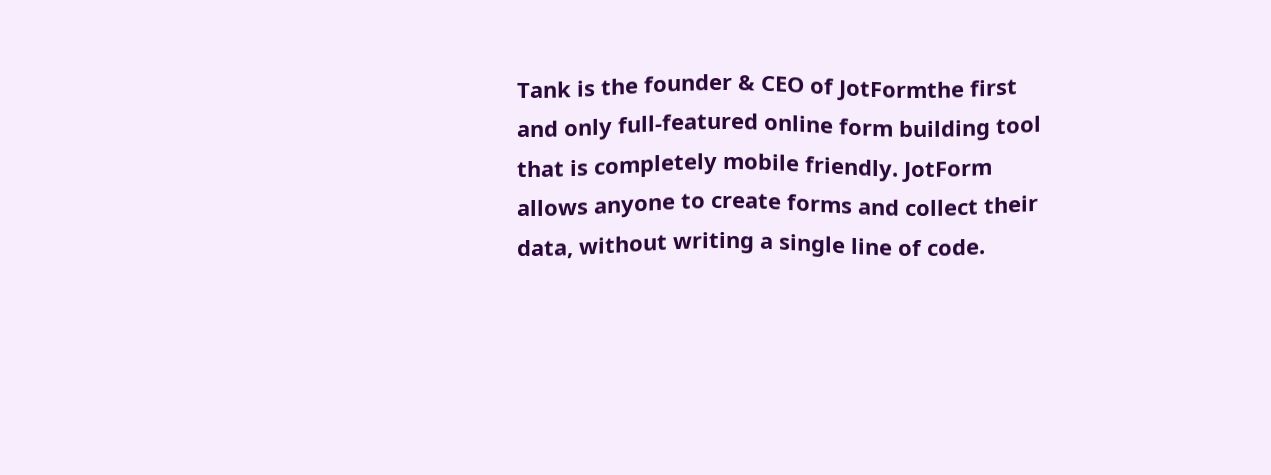Tank is the founder & CEO of JotFormthe first and only full-featured online form building tool that is completely mobile friendly. JotForm allows anyone to create forms and collect their data, without writing a single line of code.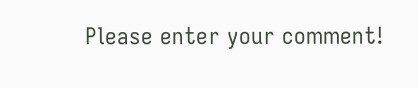Please enter your comment!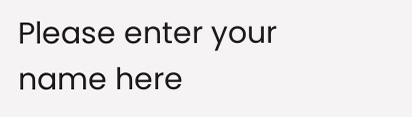Please enter your name here